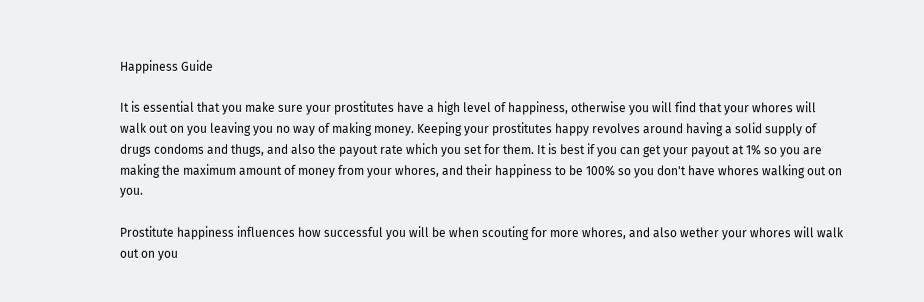Happiness Guide

It is essential that you make sure your prostitutes have a high level of happiness, otherwise you will find that your whores will walk out on you leaving you no way of making money. Keeping your prostitutes happy revolves around having a solid supply of drugs condoms and thugs, and also the payout rate which you set for them. It is best if you can get your payout at 1% so you are making the maximum amount of money from your whores, and their happiness to be 100% so you don't have whores walking out on you.

Prostitute happiness influences how successful you will be when scouting for more whores, and also wether your whores will walk out on you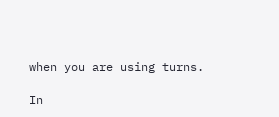when you are using turns.

In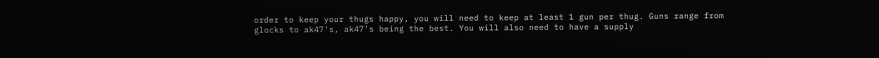order to keep your thugs happy, you will need to keep at least 1 gun per thug. Guns range from glocks to ak47's, ak47's being the best. You will also need to have a supply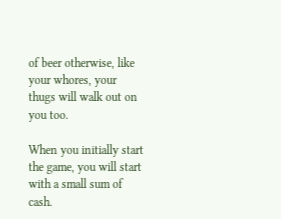of beer otherwise, like your whores, your thugs will walk out on you too.

When you initially start the game, you will start with a small sum of cash.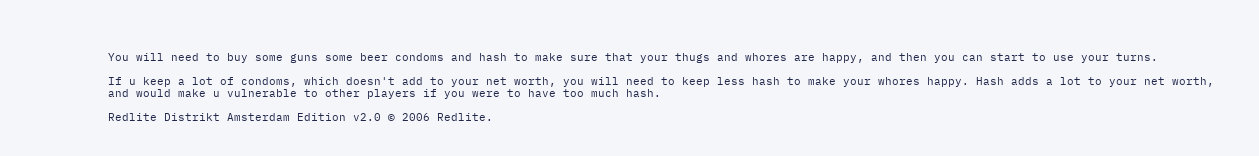You will need to buy some guns some beer condoms and hash to make sure that your thugs and whores are happy, and then you can start to use your turns.

If u keep a lot of condoms, which doesn't add to your net worth, you will need to keep less hash to make your whores happy. Hash adds a lot to your net worth, and would make u vulnerable to other players if you were to have too much hash.

Redlite Distrikt Amsterdam Edition v2.0 © 2006 Redlite.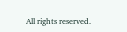All rights reserved.